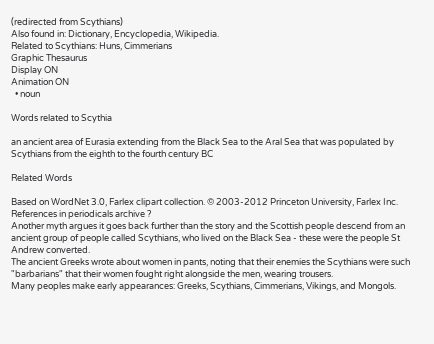(redirected from Scythians)
Also found in: Dictionary, Encyclopedia, Wikipedia.
Related to Scythians: Huns, Cimmerians
Graphic Thesaurus
Display ON
Animation ON
  • noun

Words related to Scythia

an ancient area of Eurasia extending from the Black Sea to the Aral Sea that was populated by Scythians from the eighth to the fourth century BC

Related Words

Based on WordNet 3.0, Farlex clipart collection. © 2003-2012 Princeton University, Farlex Inc.
References in periodicals archive ?
Another myth argues it goes back further than the story and the Scottish people descend from an ancient group of people called Scythians, who lived on the Black Sea - these were the people St Andrew converted.
The ancient Greeks wrote about women in pants, noting that their enemies the Scythians were such "barbarians" that their women fought right alongside the men, wearing trousers.
Many peoples make early appearances: Greeks, Scythians, Cimmerians, Vikings, and Mongols.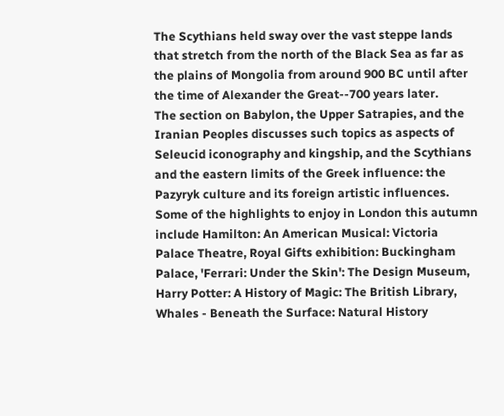The Scythians held sway over the vast steppe lands that stretch from the north of the Black Sea as far as the plains of Mongolia from around 900 BC until after the time of Alexander the Great--700 years later.
The section on Babylon, the Upper Satrapies, and the Iranian Peoples discusses such topics as aspects of Seleucid iconography and kingship, and the Scythians and the eastern limits of the Greek influence: the Pazyryk culture and its foreign artistic influences.
Some of the highlights to enjoy in London this autumn include Hamilton: An American Musical: Victoria Palace Theatre, Royal Gifts exhibition: Buckingham Palace, 'Ferrari: Under the Skin': The Design Museum, Harry Potter: A History of Magic: The British Library, Whales - Beneath the Surface: Natural History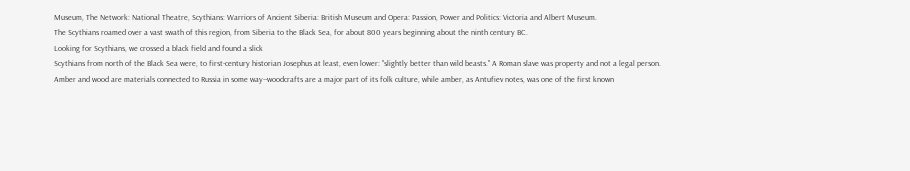Museum, The Network: National Theatre, Scythians: Warriors of Ancient Siberia: British Museum and Opera: Passion, Power and Politics: Victoria and Albert Museum.
The Scythians roamed over a vast swath of this region, from Siberia to the Black Sea, for about 800 years beginning about the ninth century BC.
Looking for Scythians, we crossed a black field and found a slick
Scythians from north of the Black Sea were, to first-century historian Josephus at least, even lower: "slightly better than wild beasts." A Roman slave was property and not a legal person.
Amber and wood are materials connected to Russia in some way--woodcrafts are a major part of its folk culture, while amber, as Antufiev notes, was one of the first known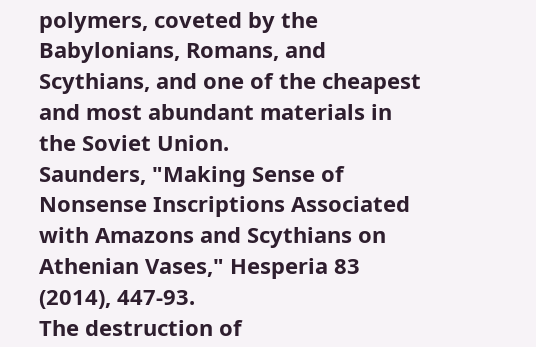polymers, coveted by the Babylonians, Romans, and Scythians, and one of the cheapest and most abundant materials in the Soviet Union.
Saunders, "Making Sense of Nonsense Inscriptions Associated with Amazons and Scythians on Athenian Vases," Hesperia 83 (2014), 447-93.
The destruction of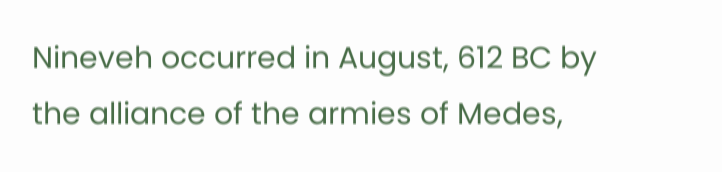Nineveh occurred in August, 612 BC by the alliance of the armies of Medes,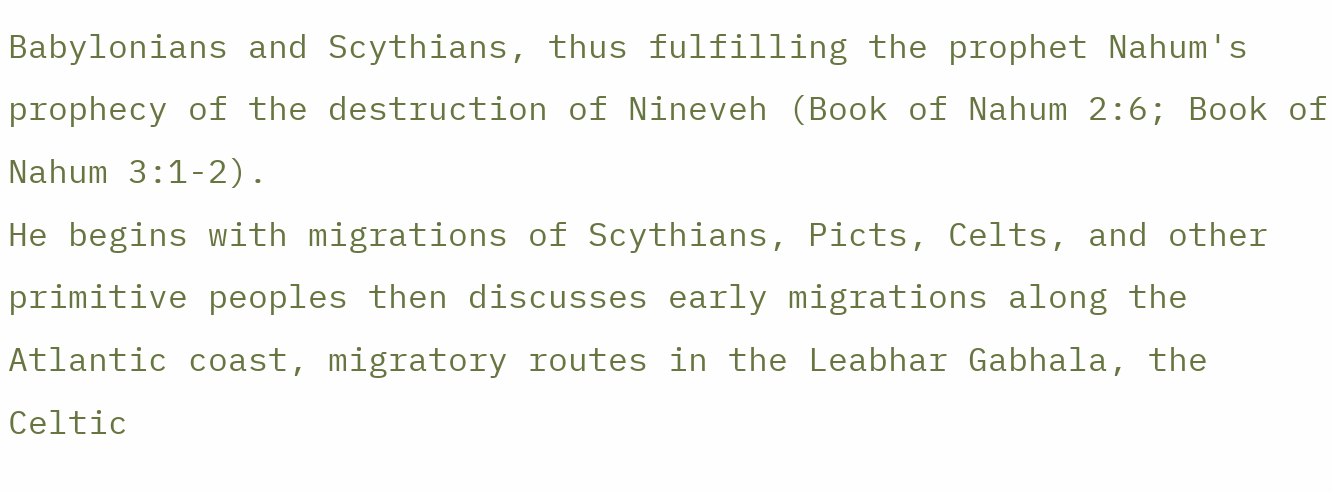Babylonians and Scythians, thus fulfilling the prophet Nahum's prophecy of the destruction of Nineveh (Book of Nahum 2:6; Book of Nahum 3:1-2).
He begins with migrations of Scythians, Picts, Celts, and other primitive peoples then discusses early migrations along the Atlantic coast, migratory routes in the Leabhar Gabhala, the Celtic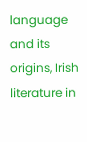language and its origins, Irish literature in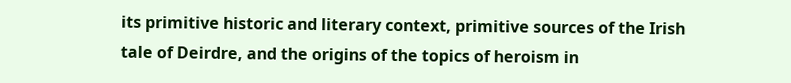its primitive historic and literary context, primitive sources of the Irish tale of Deirdre, and the origins of the topics of heroism in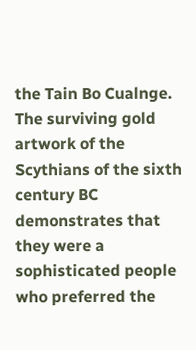the Tain Bo Cualnge.
The surviving gold artwork of the Scythians of the sixth century BC demonstrates that they were a sophisticated people who preferred the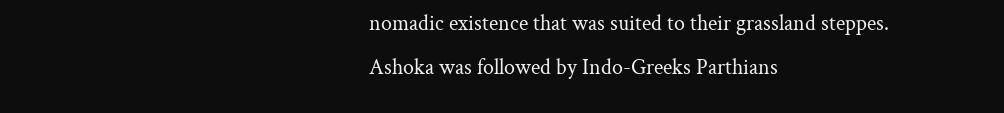nomadic existence that was suited to their grassland steppes.
Ashoka was followed by Indo-Greeks Parthians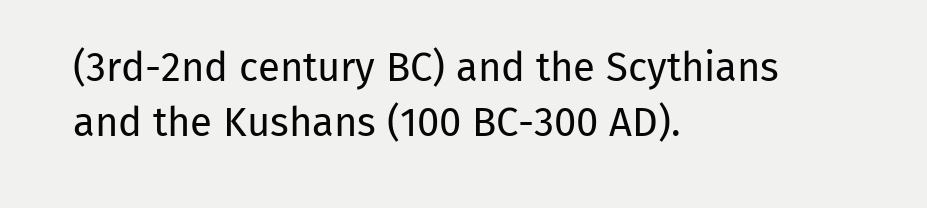(3rd-2nd century BC) and the Scythians and the Kushans (100 BC-300 AD).